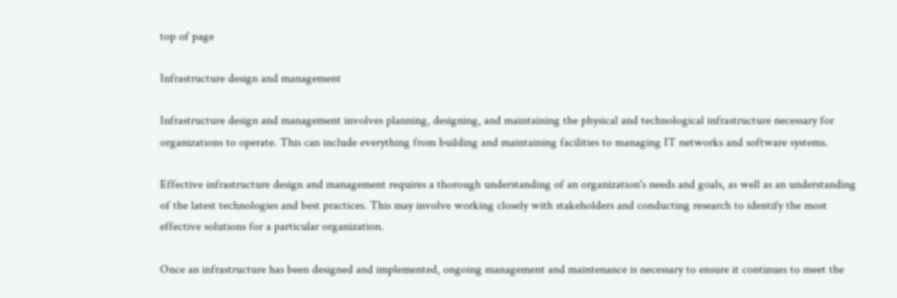top of page

Infrastructure design and management

Infrastructure design and management involves planning, designing, and maintaining the physical and technological infrastructure necessary for organizations to operate. This can include everything from building and maintaining facilities to managing IT networks and software systems.

Effective infrastructure design and management requires a thorough understanding of an organization's needs and goals, as well as an understanding of the latest technologies and best practices. This may involve working closely with stakeholders and conducting research to identify the most effective solutions for a particular organization.

Once an infrastructure has been designed and implemented, ongoing management and maintenance is necessary to ensure it continues to meet the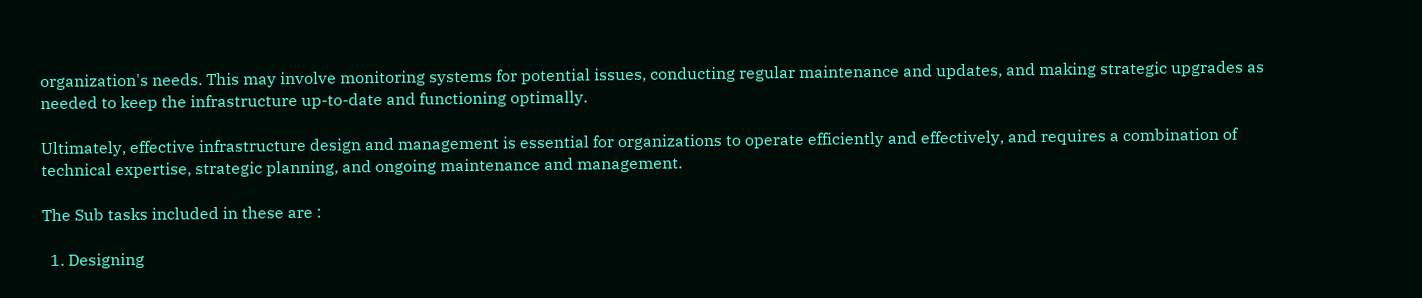organization's needs. This may involve monitoring systems for potential issues, conducting regular maintenance and updates, and making strategic upgrades as needed to keep the infrastructure up-to-date and functioning optimally.

Ultimately, effective infrastructure design and management is essential for organizations to operate efficiently and effectively, and requires a combination of technical expertise, strategic planning, and ongoing maintenance and management.

The Sub tasks included in these are :

  1. Designing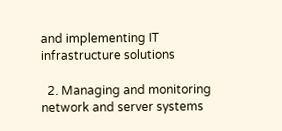and implementing IT infrastructure solutions

  2. Managing and monitoring network and server systems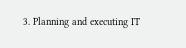3. Planning and executing IT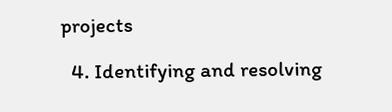projects

  4. Identifying and resolving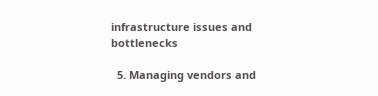infrastructure issues and bottlenecks

  5. Managing vendors and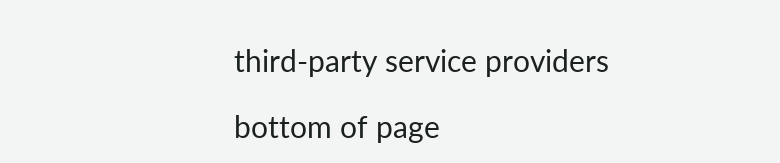third-party service providers

bottom of page